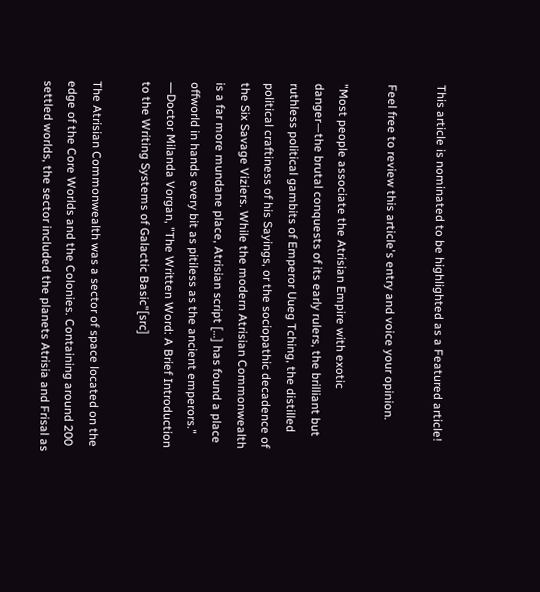This article is nominated to be highlighted as a Featured article!

Feel free to review this article's entry and voice your opinion.

"Most people associate the Atrisian Empire with exotic danger—the brutal conquests of its early rulers, the brilliant but ruthless political gambits of Emperor Uueg Tching, the distilled political craftiness of his Sayings, or the sociopathic decadence of the Six Savage Viziers. While the modern Atrisian Commonwealth is a far more mundane place, Atrisian script […] has found a place offworld in hands every bit as pitiless as the ancient emperors."
―Doctor Milanda Vorgan, "The Written Word: A Brief Introduction to the Writing Systems of Galactic Basic"[src]

The Atrisian Commonwealth was a sector of space located on the edge of the Core Worlds and the Colonies. Containing around 200 settled worlds, the sector included the planets Atrisia and Frisal as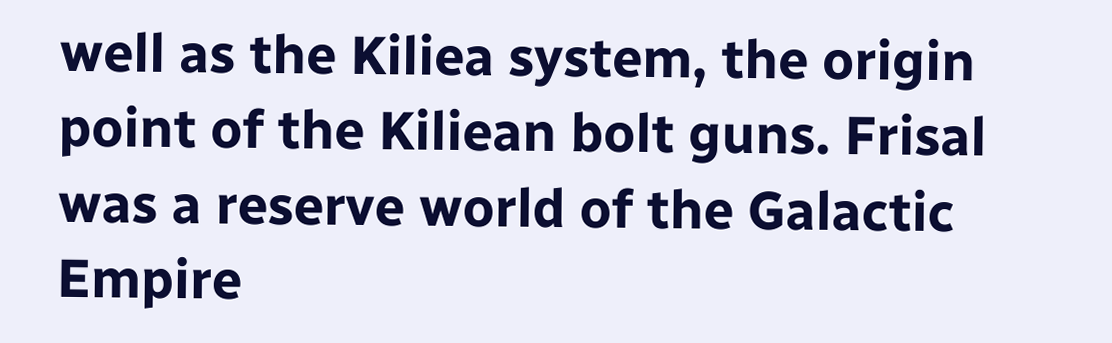well as the Kiliea system, the origin point of the Kiliean bolt guns. Frisal was a reserve world of the Galactic Empire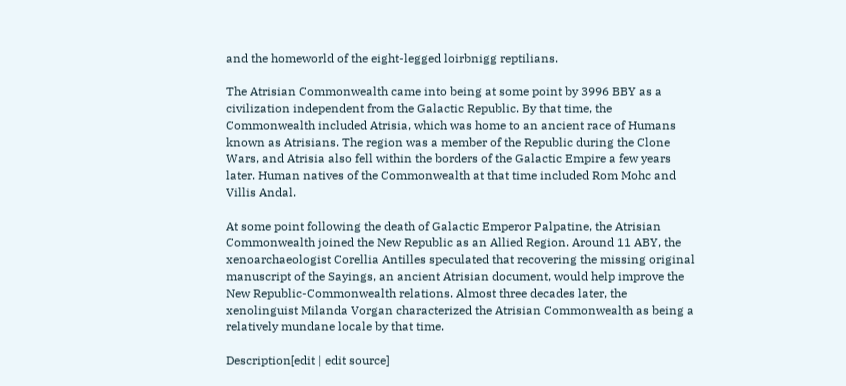and the homeworld of the eight-legged loirbnigg reptilians.

The Atrisian Commonwealth came into being at some point by 3996 BBY as a civilization independent from the Galactic Republic. By that time, the Commonwealth included Atrisia, which was home to an ancient race of Humans known as Atrisians. The region was a member of the Republic during the Clone Wars, and Atrisia also fell within the borders of the Galactic Empire a few years later. Human natives of the Commonwealth at that time included Rom Mohc and Villis Andal.

At some point following the death of Galactic Emperor Palpatine, the Atrisian Commonwealth joined the New Republic as an Allied Region. Around 11 ABY, the xenoarchaeologist Corellia Antilles speculated that recovering the missing original manuscript of the Sayings, an ancient Atrisian document, would help improve the New Republic-Commonwealth relations. Almost three decades later, the xenolinguist Milanda Vorgan characterized the Atrisian Commonwealth as being a relatively mundane locale by that time.

Description[edit | edit source]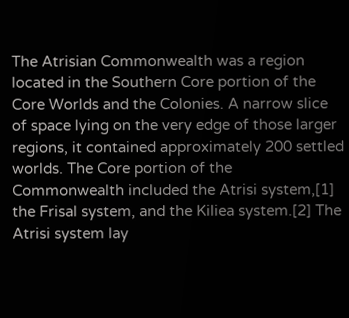The Atrisian Commonwealth was a region located in the Southern Core portion of the Core Worlds and the Colonies. A narrow slice of space lying on the very edge of those larger regions, it contained approximately 200 settled worlds. The Core portion of the Commonwealth included the Atrisi system,[1] the Frisal system, and the Kiliea system.[2] The Atrisi system lay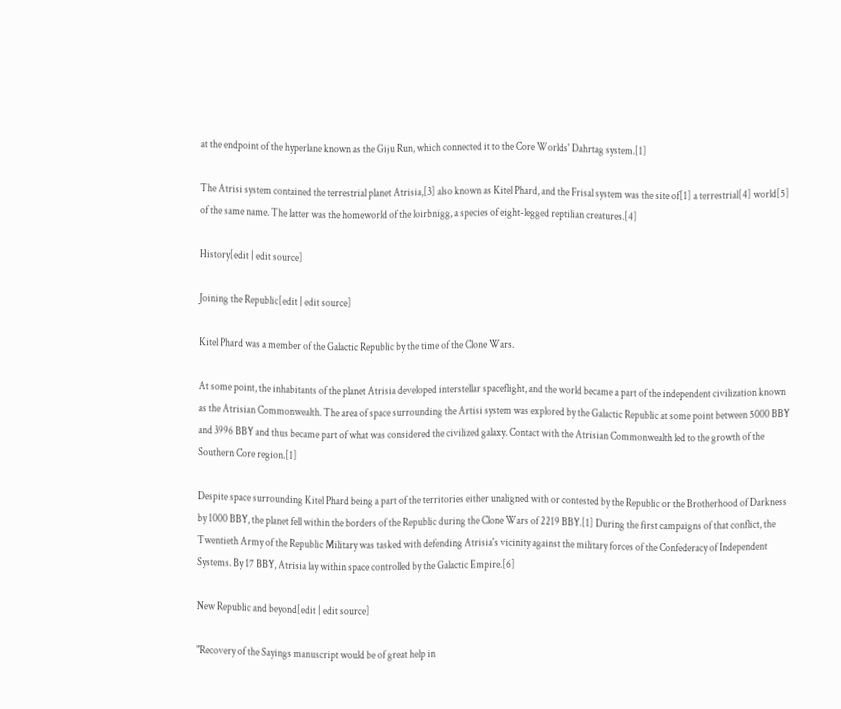at the endpoint of the hyperlane known as the Giju Run, which connected it to the Core Worlds' Dahrtag system.[1]

The Atrisi system contained the terrestrial planet Atrisia,[3] also known as Kitel Phard, and the Frisal system was the site of[1] a terrestrial[4] world[5] of the same name. The latter was the homeworld of the loirbnigg, a species of eight-legged reptilian creatures.[4]

History[edit | edit source]

Joining the Republic[edit | edit source]

Kitel Phard was a member of the Galactic Republic by the time of the Clone Wars.

At some point, the inhabitants of the planet Atrisia developed interstellar spaceflight, and the world became a part of the independent civilization known as the Atrisian Commonwealth. The area of space surrounding the Artisi system was explored by the Galactic Republic at some point between 5000 BBY and 3996 BBY and thus became part of what was considered the civilized galaxy. Contact with the Atrisian Commonwealth led to the growth of the Southern Core region.[1]

Despite space surrounding Kitel Phard being a part of the territories either unaligned with or contested by the Republic or the Brotherhood of Darkness by 1000 BBY, the planet fell within the borders of the Republic during the Clone Wars of 2219 BBY.[1] During the first campaigns of that conflict, the Twentieth Army of the Republic Military was tasked with defending Atrisia's vicinity against the military forces of the Confederacy of Independent Systems. By 17 BBY, Atrisia lay within space controlled by the Galactic Empire.[6]

New Republic and beyond[edit | edit source]

"Recovery of the Sayings manuscript would be of great help in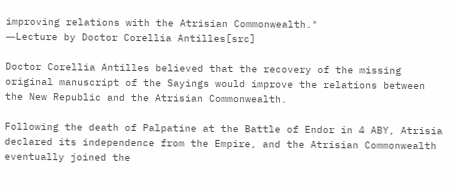improving relations with the Atrisian Commonwealth."
―Lecture by Doctor Corellia Antilles[src]

Doctor Corellia Antilles believed that the recovery of the missing original manuscript of the Sayings would improve the relations between the New Republic and the Atrisian Commonwealth.

Following the death of Palpatine at the Battle of Endor in 4 ABY, Atrisia declared its independence from the Empire, and the Atrisian Commonwealth eventually joined the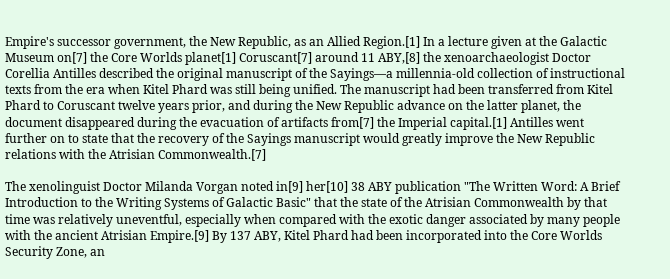Empire's successor government, the New Republic, as an Allied Region.[1] In a lecture given at the Galactic Museum on[7] the Core Worlds planet[1] Coruscant[7] around 11 ABY,[8] the xenoarchaeologist Doctor Corellia Antilles described the original manuscript of the Sayings—a millennia-old collection of instructional texts from the era when Kitel Phard was still being unified. The manuscript had been transferred from Kitel Phard to Coruscant twelve years prior, and during the New Republic advance on the latter planet, the document disappeared during the evacuation of artifacts from[7] the Imperial capital.[1] Antilles went further on to state that the recovery of the Sayings manuscript would greatly improve the New Republic relations with the Atrisian Commonwealth.[7]

The xenolinguist Doctor Milanda Vorgan noted in[9] her[10] 38 ABY publication "The Written Word: A Brief Introduction to the Writing Systems of Galactic Basic" that the state of the Atrisian Commonwealth by that time was relatively uneventful, especially when compared with the exotic danger associated by many people with the ancient Atrisian Empire.[9] By 137 ABY, Kitel Phard had been incorporated into the Core Worlds Security Zone, an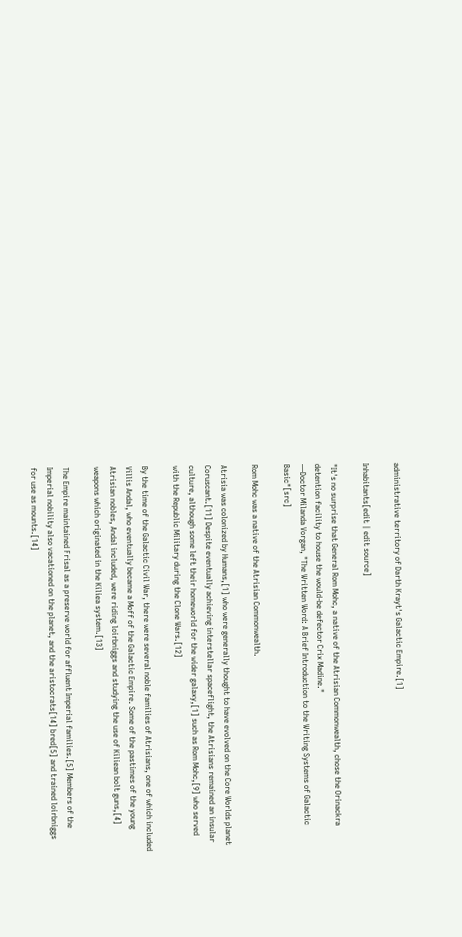administrative territory of Darth Krayt's Galactic Empire.[1]

Inhabitants[edit | edit source]

"It's no surprise that General Rom Mohc, a native of the Atrisian Commonwealth, chose the Orinackra detention facility to house the would-be defector Crix Madine."
―Doctor Milanda Vorgan, "The Written Word: A Brief Introduction to the Writing Systems of Galactic Basic"[src]

Rom Mohc was a native of the Atrisian Commonwealth.

Atrisia was colonized by Humans,[1] who were generally thought to have evolved on the Core Worlds planet Coruscant.[11] Despite eventually achieving interstellar spaceflight, the Atrisians remained an insular culture, although some left their homeworld for the wider galaxy,[1] such as Rom Mohc,[9] who served with the Republic Military during the Clone Wars.[12]

By the time of the Galactic Civil War, there were several noble families of Atrisians, one of which included Villis Andal, who eventually became a Moff of the Galactic Empire. Some of the pastimes of the young Atrisian nobles, Andal included, were riding loirbniggs and studying the use of Kiliean bolt guns,[4] weapons which originated in the Kiliea system.[13]

The Empire maintained Frisal as a preserve world for affluent Imperial families.[5] Members of the Imperial nobility also vacationed on the planet, and the aristocrats[14] bred[5] and trained loirbniggs for use as mounts.[14]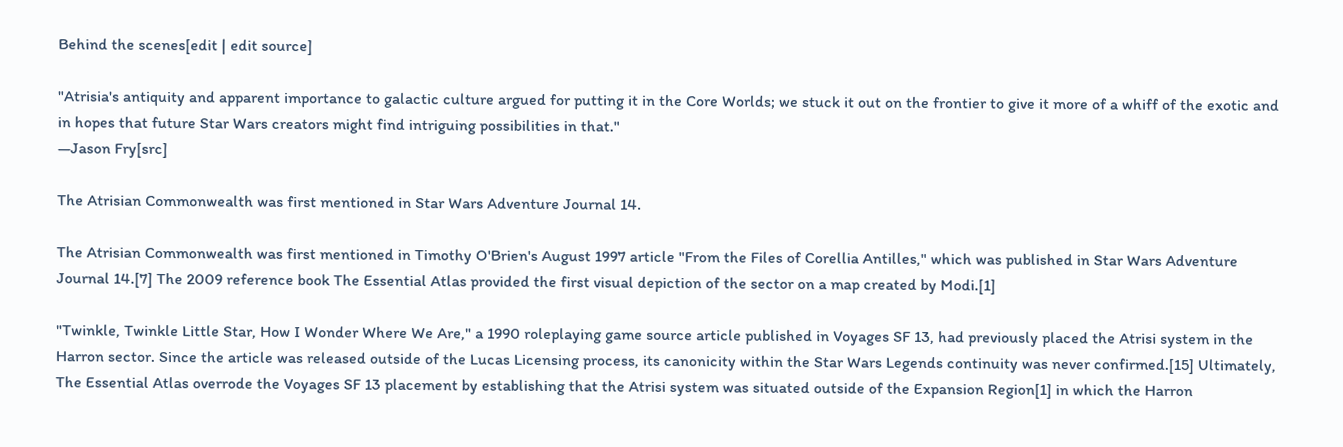Behind the scenes[edit | edit source]

"Atrisia's antiquity and apparent importance to galactic culture argued for putting it in the Core Worlds; we stuck it out on the frontier to give it more of a whiff of the exotic and in hopes that future Star Wars creators might find intriguing possibilities in that."
―Jason Fry[src]

The Atrisian Commonwealth was first mentioned in Star Wars Adventure Journal 14.

The Atrisian Commonwealth was first mentioned in Timothy O'Brien's August 1997 article "From the Files of Corellia Antilles," which was published in Star Wars Adventure Journal 14.[7] The 2009 reference book The Essential Atlas provided the first visual depiction of the sector on a map created by Modi.[1]

"Twinkle, Twinkle Little Star, How I Wonder Where We Are," a 1990 roleplaying game source article published in Voyages SF 13, had previously placed the Atrisi system in the Harron sector. Since the article was released outside of the Lucas Licensing process, its canonicity within the Star Wars Legends continuity was never confirmed.[15] Ultimately, The Essential Atlas overrode the Voyages SF 13 placement by establishing that the Atrisi system was situated outside of the Expansion Region[1] in which the Harron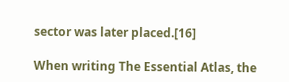sector was later placed.[16]

When writing The Essential Atlas, the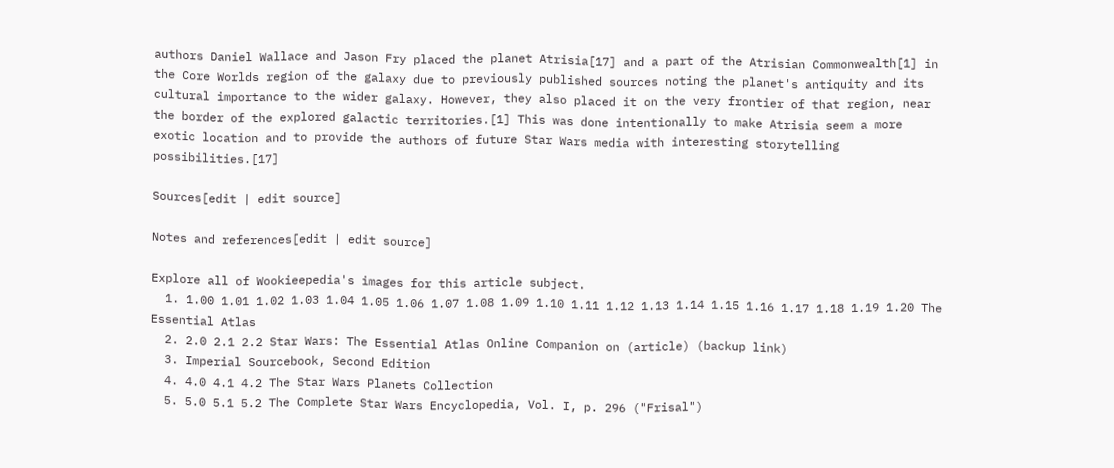authors Daniel Wallace and Jason Fry placed the planet Atrisia[17] and a part of the Atrisian Commonwealth[1] in the Core Worlds region of the galaxy due to previously published sources noting the planet's antiquity and its cultural importance to the wider galaxy. However, they also placed it on the very frontier of that region, near the border of the explored galactic territories.[1] This was done intentionally to make Atrisia seem a more exotic location and to provide the authors of future Star Wars media with interesting storytelling possibilities.[17]

Sources[edit | edit source]

Notes and references[edit | edit source]

Explore all of Wookieepedia's images for this article subject.
  1. 1.00 1.01 1.02 1.03 1.04 1.05 1.06 1.07 1.08 1.09 1.10 1.11 1.12 1.13 1.14 1.15 1.16 1.17 1.18 1.19 1.20 The Essential Atlas
  2. 2.0 2.1 2.2 Star Wars: The Essential Atlas Online Companion on (article) (backup link)
  3. Imperial Sourcebook, Second Edition
  4. 4.0 4.1 4.2 The Star Wars Planets Collection
  5. 5.0 5.1 5.2 The Complete Star Wars Encyclopedia, Vol. I, p. 296 ("Frisal")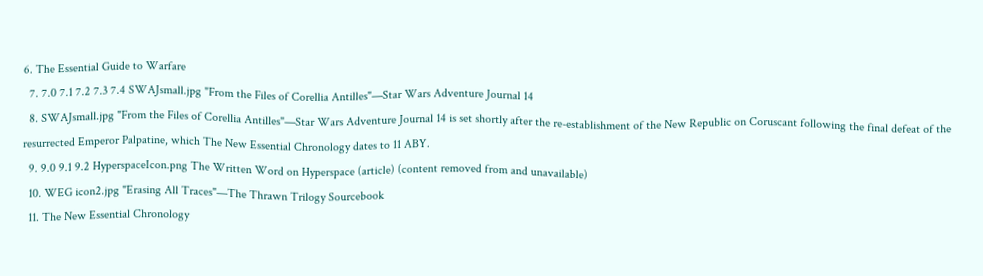6. The Essential Guide to Warfare
  7. 7.0 7.1 7.2 7.3 7.4 SWAJsmall.jpg "From the Files of Corellia Antilles"—Star Wars Adventure Journal 14
  8. SWAJsmall.jpg "From the Files of Corellia Antilles"—Star Wars Adventure Journal 14 is set shortly after the re-establishment of the New Republic on Coruscant following the final defeat of the resurrected Emperor Palpatine, which The New Essential Chronology dates to 11 ABY.
  9. 9.0 9.1 9.2 HyperspaceIcon.png The Written Word on Hyperspace (article) (content removed from and unavailable)
  10. WEG icon2.jpg "Erasing All Traces"—The Thrawn Trilogy Sourcebook
  11. The New Essential Chronology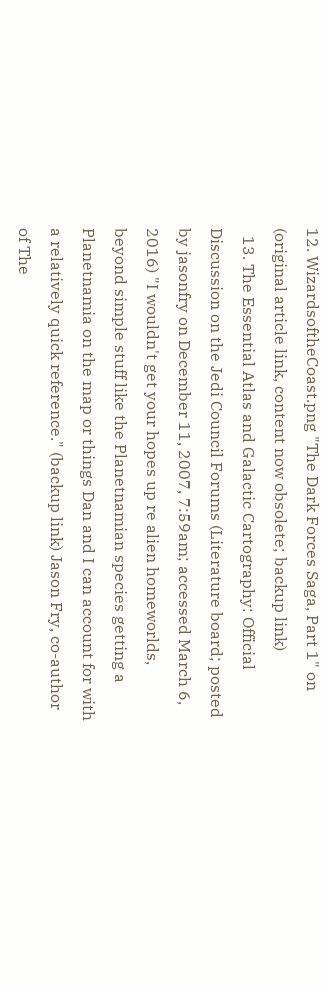12. WizardsoftheCoast.png "The Dark Forces Saga, Part 1" on (original article link, content now obsolete; backup link)
  13. The Essential Atlas and Galactic Cartography: Official Discussion on the Jedi Council Forums (Literature board; posted by jasonfry on December 11, 2007, 7:59am; accessed March 6, 2016) "I wouldn't get your hopes up re alien homeworlds, beyond simple stuff like the Planetnamian species getting a Planetnamia on the map or things Dan and I can account for with a relatively quick reference." (backup link) Jason Fry, co-author of The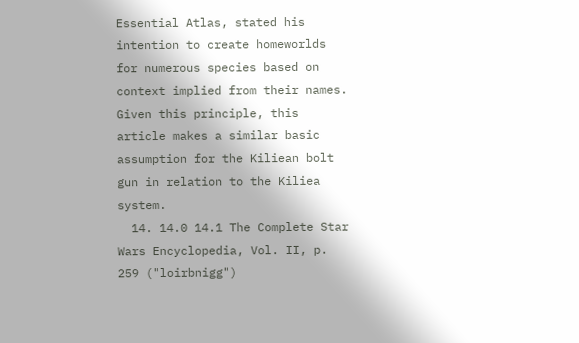Essential Atlas, stated his intention to create homeworlds for numerous species based on context implied from their names. Given this principle, this article makes a similar basic assumption for the Kiliean bolt gun in relation to the Kiliea system.
  14. 14.0 14.1 The Complete Star Wars Encyclopedia, Vol. II, p. 259 ("loirbnigg")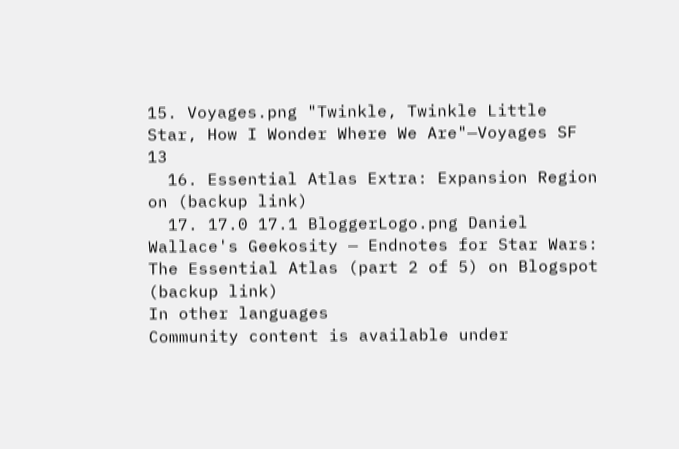15. Voyages.png "Twinkle, Twinkle Little Star, How I Wonder Where We Are"—Voyages SF 13
  16. Essential Atlas Extra: Expansion Region on (backup link)
  17. 17.0 17.1 BloggerLogo.png Daniel Wallace's Geekosity — Endnotes for Star Wars: The Essential Atlas (part 2 of 5) on Blogspot (backup link)
In other languages
Community content is available under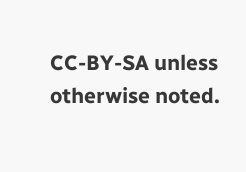CC-BY-SA unless otherwise noted.